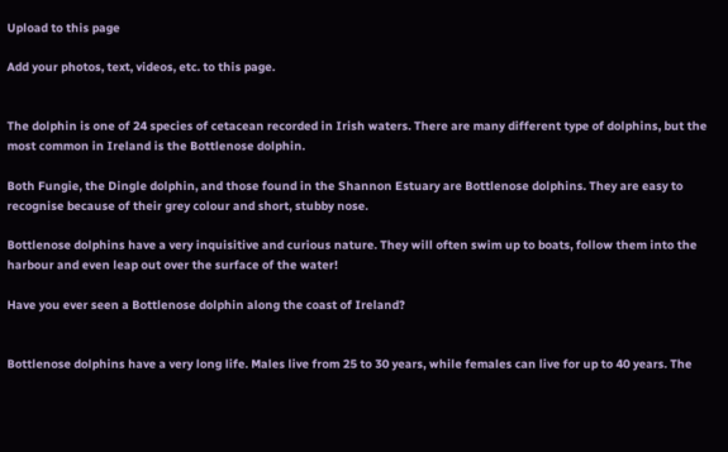Upload to this page

Add your photos, text, videos, etc. to this page.


The dolphin is one of 24 species of cetacean recorded in Irish waters. There are many different type of dolphins, but the most common in Ireland is the Bottlenose dolphin.

Both Fungie, the Dingle dolphin, and those found in the Shannon Estuary are Bottlenose dolphins. They are easy to recognise because of their grey colour and short, stubby nose.

Bottlenose dolphins have a very inquisitive and curious nature. They will often swim up to boats, follow them into the harbour and even leap out over the surface of the water!

Have you ever seen a Bottlenose dolphin along the coast of Ireland?


Bottlenose dolphins have a very long life. Males live from 25 to 30 years, while females can live for up to 40 years. The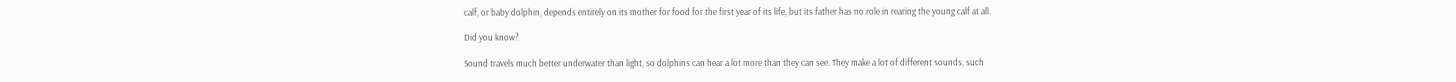calf, or baby dolphin, depends entirely on its mother for food for the first year of its life, but its father has no role in rearing the young calf at all.

Did you know?

Sound travels much better underwater than light, so dolphins can hear a lot more than they can see. They make a lot of different sounds, such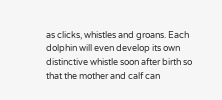as clicks, whistles and groans. Each dolphin will even develop its own distinctive whistle soon after birth so that the mother and calf can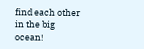find each other in the big ocean!